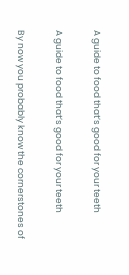A guide to food that’s good for your teeth

A guide to food that’s good for your teeth

By now you probably know the cornerstones of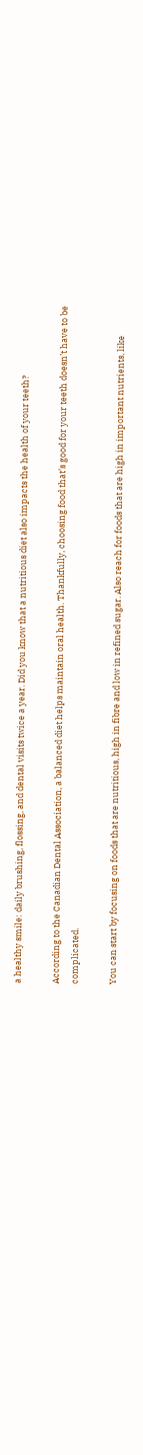a healthy smile: daily brushing, flossing, and dental visits twice a year. Did you know that a nutritious diet also impacts the health of your teeth?

According to the Canadian Dental Association, a balanced diet helps maintain oral health. Thankfully, choosing food that’s good for your teeth doesn’t have to be complicated.

You can start by focusing on foods that are nutritious, high in fibre and low in refined sugar. Also reach for foods that are high in important nutrients, like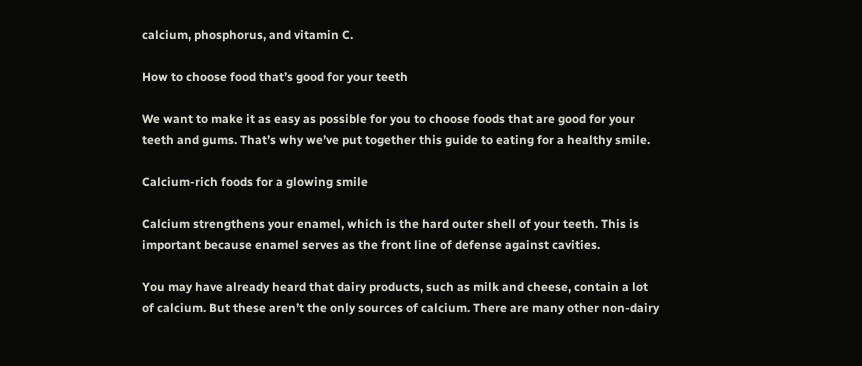calcium, phosphorus, and vitamin C.

How to choose food that’s good for your teeth

We want to make it as easy as possible for you to choose foods that are good for your teeth and gums. That’s why we’ve put together this guide to eating for a healthy smile.

Calcium-rich foods for a glowing smile

Calcium strengthens your enamel, which is the hard outer shell of your teeth. This is important because enamel serves as the front line of defense against cavities.

You may have already heard that dairy products, such as milk and cheese, contain a lot of calcium. But these aren’t the only sources of calcium. There are many other non-dairy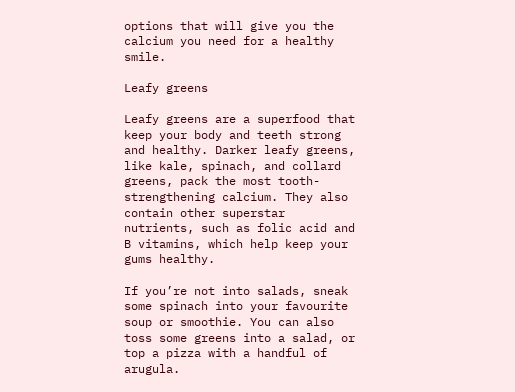options that will give you the calcium you need for a healthy smile.

Leafy greens

Leafy greens are a superfood that keep your body and teeth strong and healthy. Darker leafy greens, like kale, spinach, and collard greens, pack the most tooth-strengthening calcium. They also contain other superstar nutrients, such as folic acid and B vitamins, which help keep your gums healthy.

If you’re not into salads, sneak some spinach into your favourite soup or smoothie. You can also toss some greens into a salad, or top a pizza with a handful of arugula.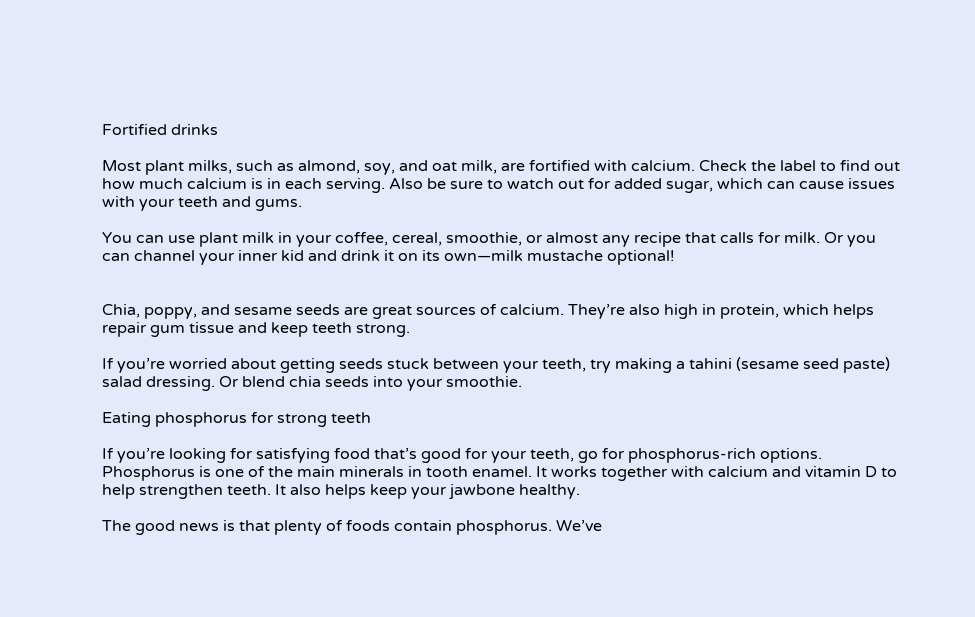Fortified drinks

Most plant milks, such as almond, soy, and oat milk, are fortified with calcium. Check the label to find out how much calcium is in each serving. Also be sure to watch out for added sugar, which can cause issues with your teeth and gums.

You can use plant milk in your coffee, cereal, smoothie, or almost any recipe that calls for milk. Or you can channel your inner kid and drink it on its own—milk mustache optional!


Chia, poppy, and sesame seeds are great sources of calcium. They’re also high in protein, which helps repair gum tissue and keep teeth strong.

If you’re worried about getting seeds stuck between your teeth, try making a tahini (sesame seed paste) salad dressing. Or blend chia seeds into your smoothie.

Eating phosphorus for strong teeth

If you’re looking for satisfying food that’s good for your teeth, go for phosphorus-rich options. Phosphorus is one of the main minerals in tooth enamel. It works together with calcium and vitamin D to help strengthen teeth. It also helps keep your jawbone healthy.

The good news is that plenty of foods contain phosphorus. We’ve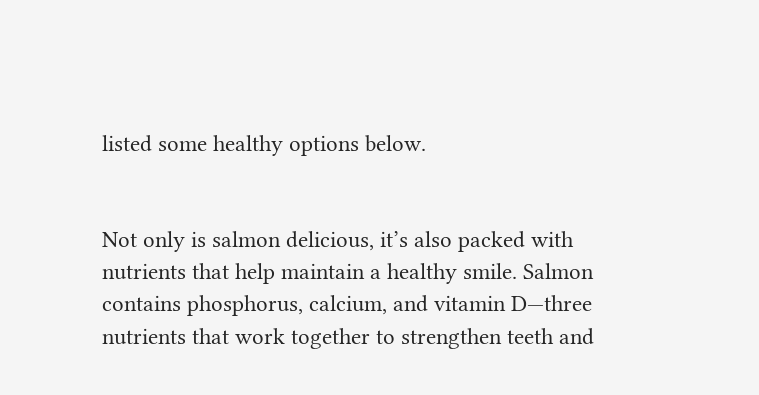listed some healthy options below.


Not only is salmon delicious, it’s also packed with nutrients that help maintain a healthy smile. Salmon contains phosphorus, calcium, and vitamin D—three nutrients that work together to strengthen teeth and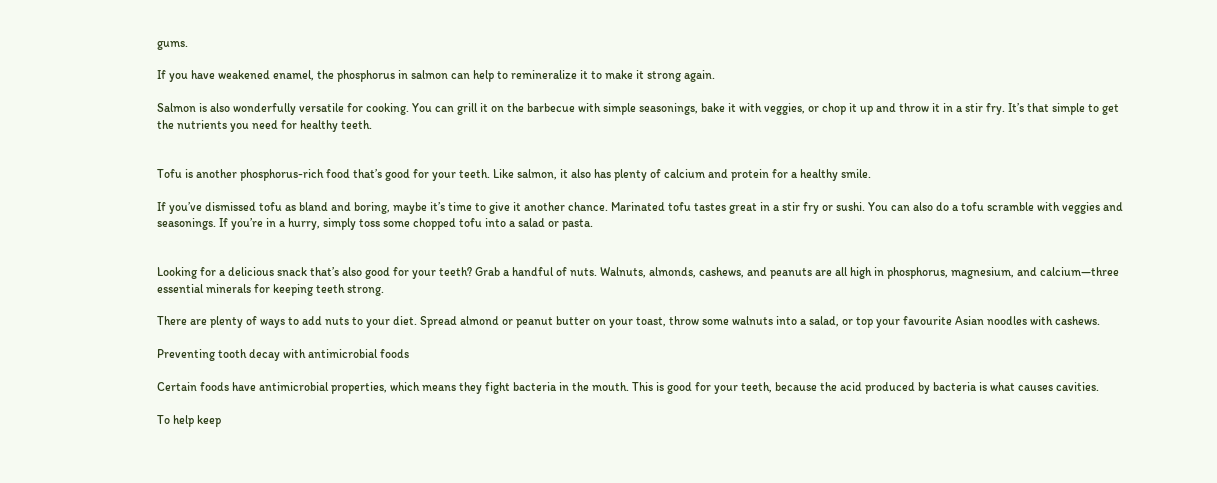gums.

If you have weakened enamel, the phosphorus in salmon can help to remineralize it to make it strong again.

Salmon is also wonderfully versatile for cooking. You can grill it on the barbecue with simple seasonings, bake it with veggies, or chop it up and throw it in a stir fry. It’s that simple to get the nutrients you need for healthy teeth.


Tofu is another phosphorus-rich food that’s good for your teeth. Like salmon, it also has plenty of calcium and protein for a healthy smile.

If you’ve dismissed tofu as bland and boring, maybe it’s time to give it another chance. Marinated tofu tastes great in a stir fry or sushi. You can also do a tofu scramble with veggies and seasonings. If you’re in a hurry, simply toss some chopped tofu into a salad or pasta.


Looking for a delicious snack that’s also good for your teeth? Grab a handful of nuts. Walnuts, almonds, cashews, and peanuts are all high in phosphorus, magnesium, and calcium—three essential minerals for keeping teeth strong.

There are plenty of ways to add nuts to your diet. Spread almond or peanut butter on your toast, throw some walnuts into a salad, or top your favourite Asian noodles with cashews.

Preventing tooth decay with antimicrobial foods

Certain foods have antimicrobial properties, which means they fight bacteria in the mouth. This is good for your teeth, because the acid produced by bacteria is what causes cavities.

To help keep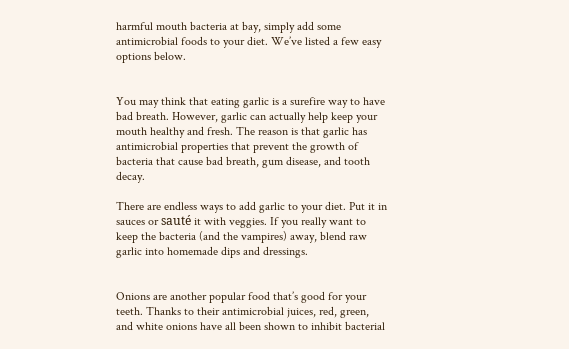harmful mouth bacteria at bay, simply add some antimicrobial foods to your diet. We’ve listed a few easy options below.


You may think that eating garlic is a surefire way to have bad breath. However, garlic can actually help keep your mouth healthy and fresh. The reason is that garlic has antimicrobial properties that prevent the growth of bacteria that cause bad breath, gum disease, and tooth decay.

There are endless ways to add garlic to your diet. Put it in sauces or sauté it with veggies. If you really want to keep the bacteria (and the vampires) away, blend raw garlic into homemade dips and dressings.


Onions are another popular food that’s good for your teeth. Thanks to their antimicrobial juices, red, green, and white onions have all been shown to inhibit bacterial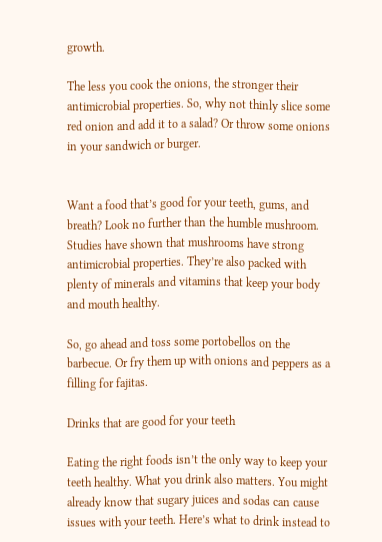growth.

The less you cook the onions, the stronger their antimicrobial properties. So, why not thinly slice some red onion and add it to a salad? Or throw some onions in your sandwich or burger.


Want a food that’s good for your teeth, gums, and breath? Look no further than the humble mushroom. Studies have shown that mushrooms have strong antimicrobial properties. They’re also packed with plenty of minerals and vitamins that keep your body and mouth healthy.

So, go ahead and toss some portobellos on the barbecue. Or fry them up with onions and peppers as a filling for fajitas.

Drinks that are good for your teeth

Eating the right foods isn’t the only way to keep your teeth healthy. What you drink also matters. You might already know that sugary juices and sodas can cause issues with your teeth. Here’s what to drink instead to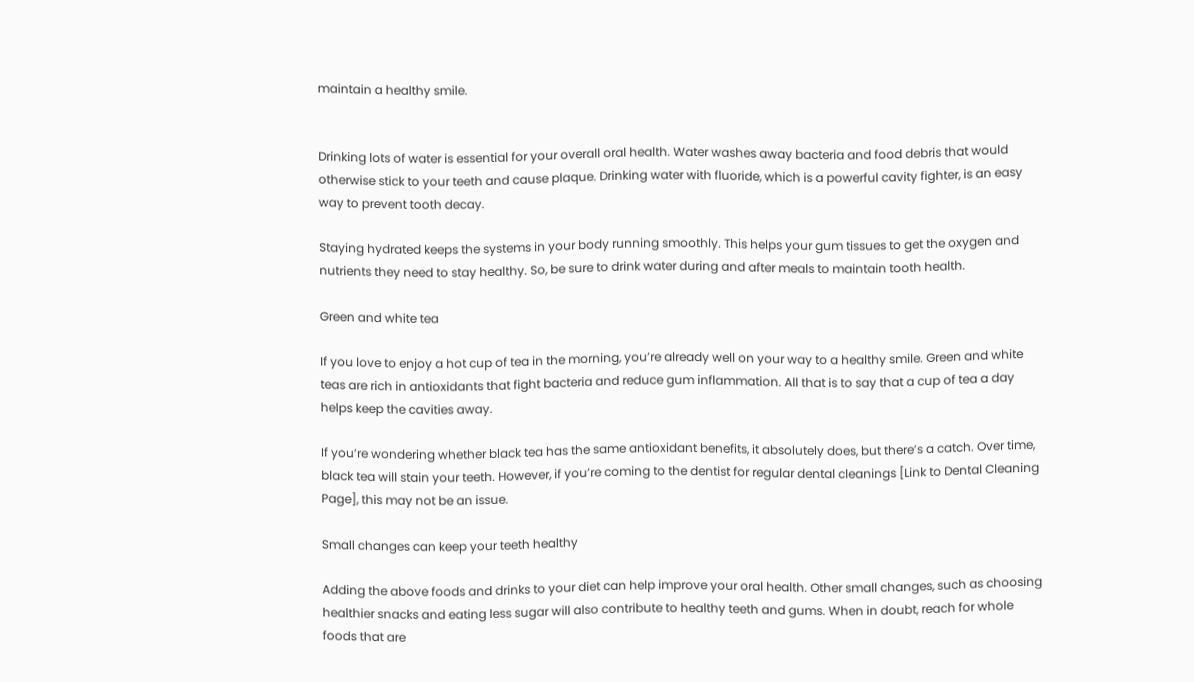maintain a healthy smile.


Drinking lots of water is essential for your overall oral health. Water washes away bacteria and food debris that would otherwise stick to your teeth and cause plaque. Drinking water with fluoride, which is a powerful cavity fighter, is an easy way to prevent tooth decay.

Staying hydrated keeps the systems in your body running smoothly. This helps your gum tissues to get the oxygen and nutrients they need to stay healthy. So, be sure to drink water during and after meals to maintain tooth health.

Green and white tea

If you love to enjoy a hot cup of tea in the morning, you’re already well on your way to a healthy smile. Green and white teas are rich in antioxidants that fight bacteria and reduce gum inflammation. All that is to say that a cup of tea a day helps keep the cavities away.

If you’re wondering whether black tea has the same antioxidant benefits, it absolutely does, but there’s a catch. Over time, black tea will stain your teeth. However, if you’re coming to the dentist for regular dental cleanings [Link to Dental Cleaning Page], this may not be an issue.

Small changes can keep your teeth healthy

Adding the above foods and drinks to your diet can help improve your oral health. Other small changes, such as choosing healthier snacks and eating less sugar will also contribute to healthy teeth and gums. When in doubt, reach for whole foods that are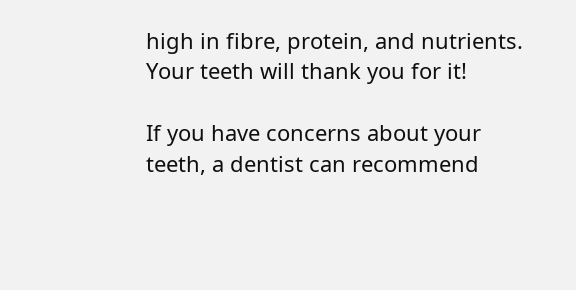high in fibre, protein, and nutrients. Your teeth will thank you for it!

If you have concerns about your teeth, a dentist can recommend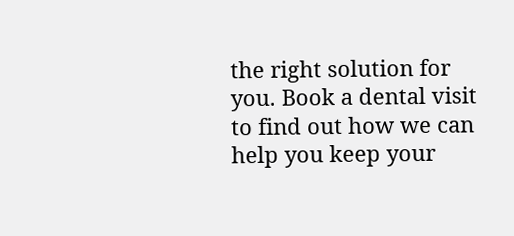the right solution for you. Book a dental visit to find out how we can help you keep your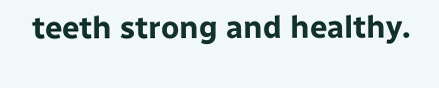teeth strong and healthy.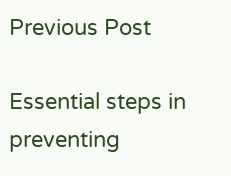Previous Post

Essential steps in preventing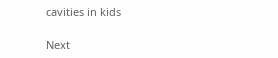cavities in kids

Next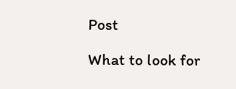Post

What to look for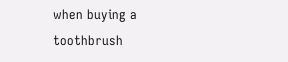when buying a toothbrush